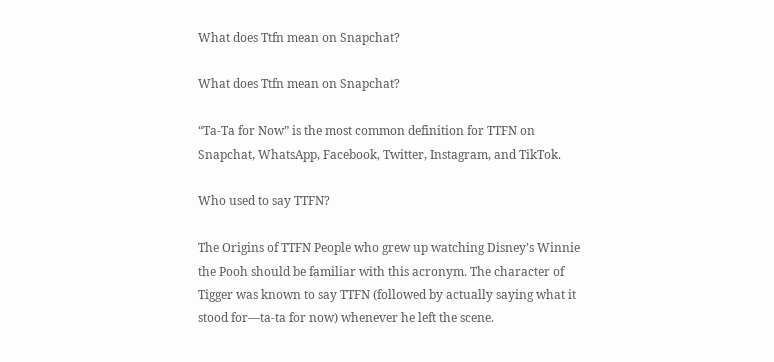What does Ttfn mean on Snapchat?

What does Ttfn mean on Snapchat?

“Ta-Ta for Now” is the most common definition for TTFN on Snapchat, WhatsApp, Facebook, Twitter, Instagram, and TikTok.

Who used to say TTFN?

The Origins of TTFN People who grew up watching Disney’s Winnie the Pooh should be familiar with this acronym. The character of Tigger was known to say TTFN (followed by actually saying what it stood for—ta-ta for now) whenever he left the scene.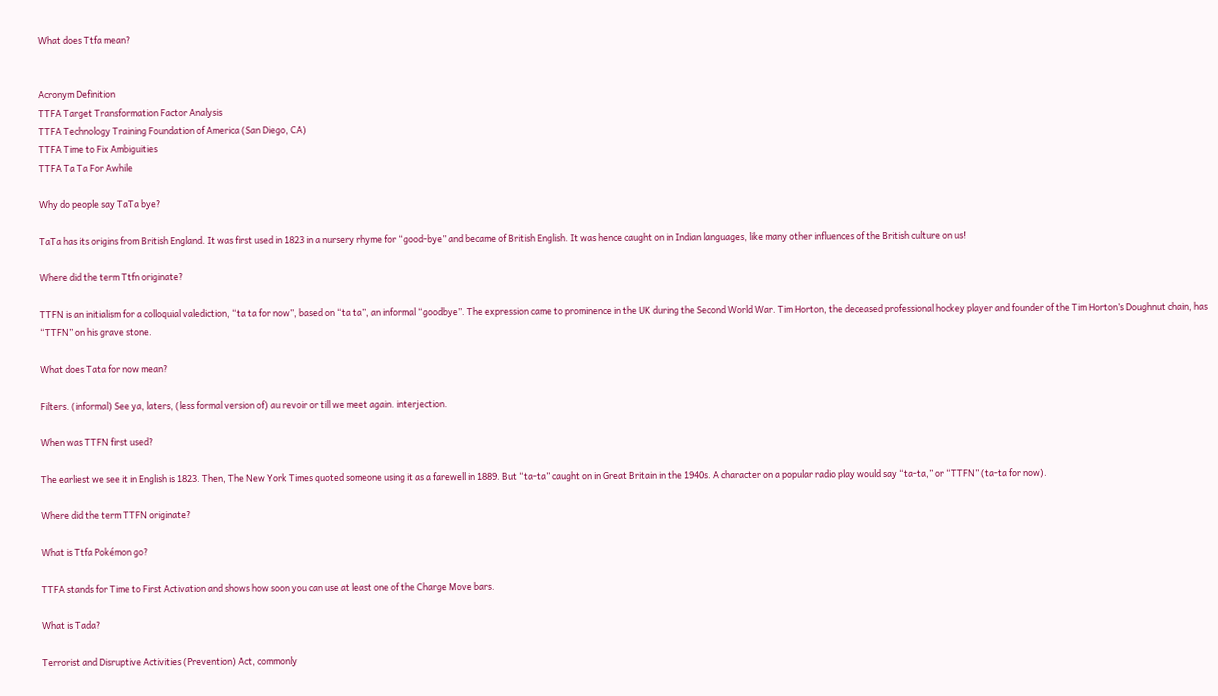What does Ttfa mean?


Acronym Definition
TTFA Target Transformation Factor Analysis
TTFA Technology Training Foundation of America (San Diego, CA)
TTFA Time to Fix Ambiguities
TTFA Ta Ta For Awhile

Why do people say TaTa bye?

TaTa has its origins from British England. It was first used in 1823 in a nursery rhyme for “good-bye” and became of British English. It was hence caught on in Indian languages, like many other influences of the British culture on us!

Where did the term Ttfn originate?

TTFN is an initialism for a colloquial valediction, “ta ta for now”, based on “ta ta”, an informal “goodbye”. The expression came to prominence in the UK during the Second World War. Tim Horton, the deceased professional hockey player and founder of the Tim Horton’s Doughnut chain, has “TTFN” on his grave stone.

What does Tata for now mean?

Filters. (informal) See ya, laters, (less formal version of) au revoir or till we meet again. interjection.

When was TTFN first used?

The earliest we see it in English is 1823. Then, The New York Times quoted someone using it as a farewell in 1889. But “ta-ta” caught on in Great Britain in the 1940s. A character on a popular radio play would say “ta-ta,” or “TTFN” (ta-ta for now).

Where did the term TTFN originate?

What is Ttfa Pokémon go?

TTFA stands for Time to First Activation and shows how soon you can use at least one of the Charge Move bars.

What is Tada?

Terrorist and Disruptive Activities (Prevention) Act, commonly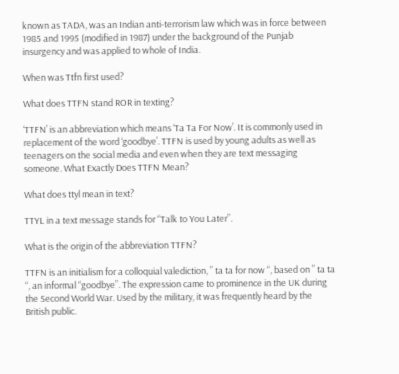known as TADA, was an Indian anti-terrorism law which was in force between 1985 and 1995 (modified in 1987) under the background of the Punjab insurgency and was applied to whole of India.

When was Ttfn first used?

What does TTFN stand ROR in texting?

‘TTFN’ is an abbreviation which means ‘Ta Ta For Now’. It is commonly used in replacement of the word ‘goodbye’. TTFN is used by young adults as well as teenagers on the social media and even when they are text messaging someone. What Exactly Does TTFN Mean?

What does ttyl mean in text?

TTYL in a text message stands for “Talk to You Later”.

What is the origin of the abbreviation TTFN?

TTFN is an initialism for a colloquial valediction, ” ta ta for now “, based on ” ta ta “, an informal “goodbye”. The expression came to prominence in the UK during the Second World War. Used by the military, it was frequently heard by the British public.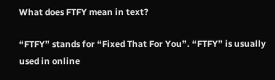What does FTFY mean in text?

“FTFY” stands for “Fixed That For You”. “FTFY” is usually used in online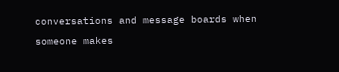conversations and message boards when someone makes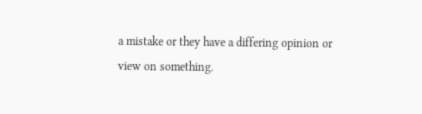a mistake or they have a differing opinion or view on something.